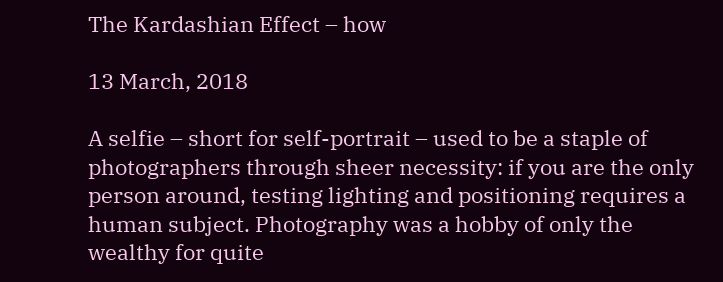The Kardashian Effect – how

13 March, 2018

A selfie – short for self-portrait – used to be a staple of photographers through sheer necessity: if you are the only person around, testing lighting and positioning requires a human subject. Photography was a hobby of only the wealthy for quite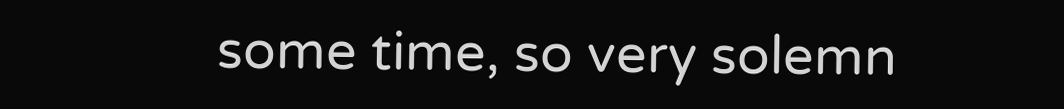some time, so very solemn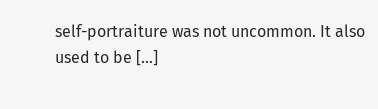self-portraiture was not uncommon. It also used to be […]